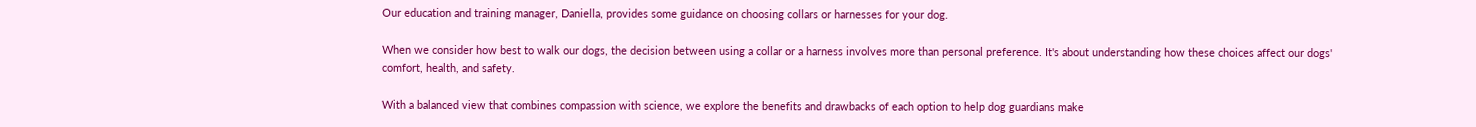Our education and training manager, Daniella, provides some guidance on choosing collars or harnesses for your dog.

When we consider how best to walk our dogs, the decision between using a collar or a harness involves more than personal preference. It's about understanding how these choices affect our dogs' comfort, health, and safety.

With a balanced view that combines compassion with science, we explore the benefits and drawbacks of each option to help dog guardians make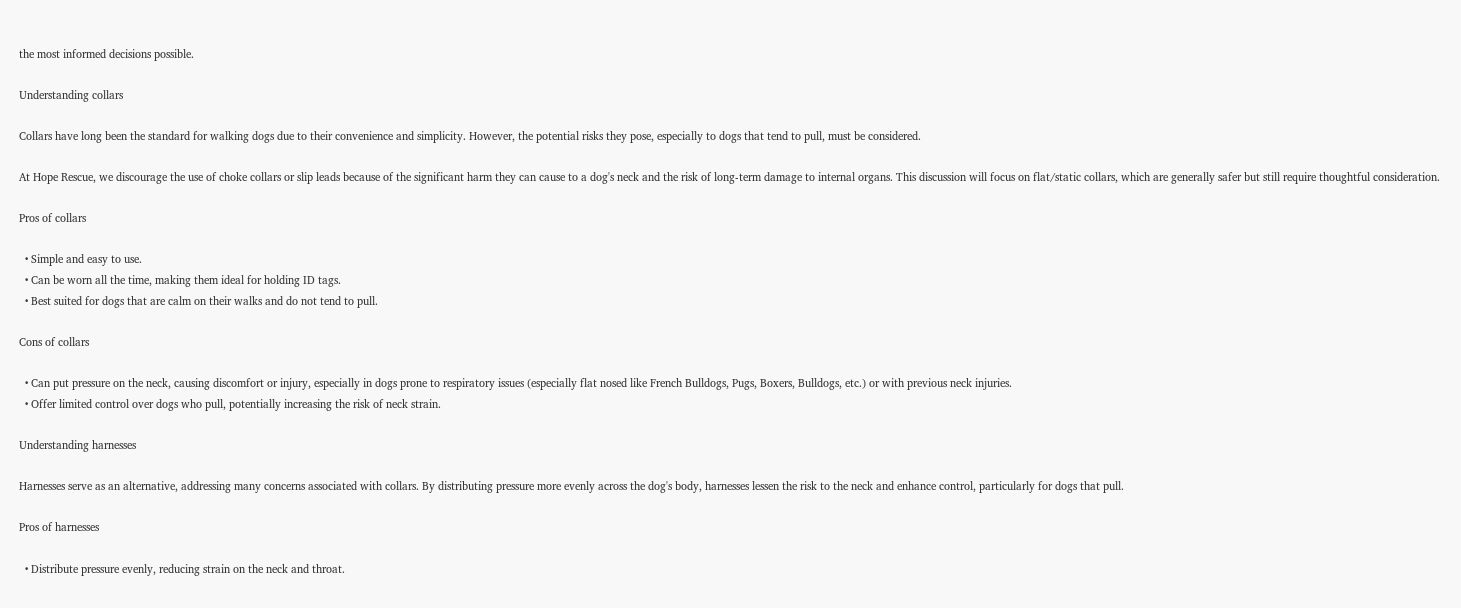the most informed decisions possible.

Understanding collars

Collars have long been the standard for walking dogs due to their convenience and simplicity. However, the potential risks they pose, especially to dogs that tend to pull, must be considered.

At Hope Rescue, we discourage the use of choke collars or slip leads because of the significant harm they can cause to a dog's neck and the risk of long-term damage to internal organs. This discussion will focus on flat/static collars, which are generally safer but still require thoughtful consideration.

Pros of collars

  • Simple and easy to use.
  • Can be worn all the time, making them ideal for holding ID tags.
  • Best suited for dogs that are calm on their walks and do not tend to pull.

Cons of collars

  • Can put pressure on the neck, causing discomfort or injury, especially in dogs prone to respiratory issues (especially flat nosed like French Bulldogs, Pugs, Boxers, Bulldogs, etc.) or with previous neck injuries.
  • Offer limited control over dogs who pull, potentially increasing the risk of neck strain.

Understanding harnesses

Harnesses serve as an alternative, addressing many concerns associated with collars. By distributing pressure more evenly across the dog's body, harnesses lessen the risk to the neck and enhance control, particularly for dogs that pull.

Pros of harnesses

  • Distribute pressure evenly, reducing strain on the neck and throat.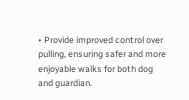• Provide improved control over pulling, ensuring safer and more enjoyable walks for both dog and guardian.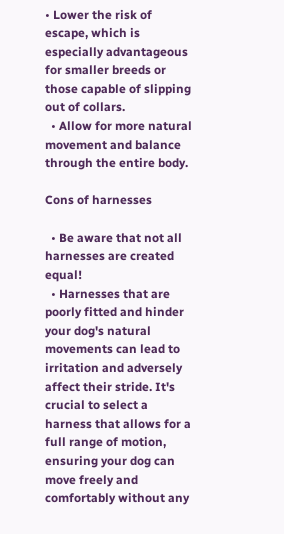• Lower the risk of escape, which is especially advantageous for smaller breeds or those capable of slipping out of collars.
  • Allow for more natural movement and balance through the entire body.

Cons of harnesses

  • Be aware that not all harnesses are created equal!
  • Harnesses that are poorly fitted and hinder your dog's natural movements can lead to irritation and adversely affect their stride. It's crucial to select a harness that allows for a full range of motion, ensuring your dog can move freely and comfortably without any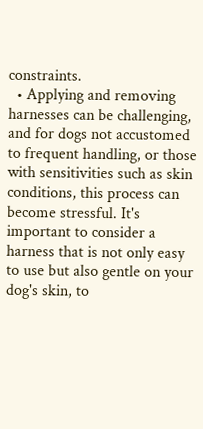constraints.
  • Applying and removing harnesses can be challenging, and for dogs not accustomed to frequent handling, or those with sensitivities such as skin conditions, this process can become stressful. It's important to consider a harness that is not only easy to use but also gentle on your dog's skin, to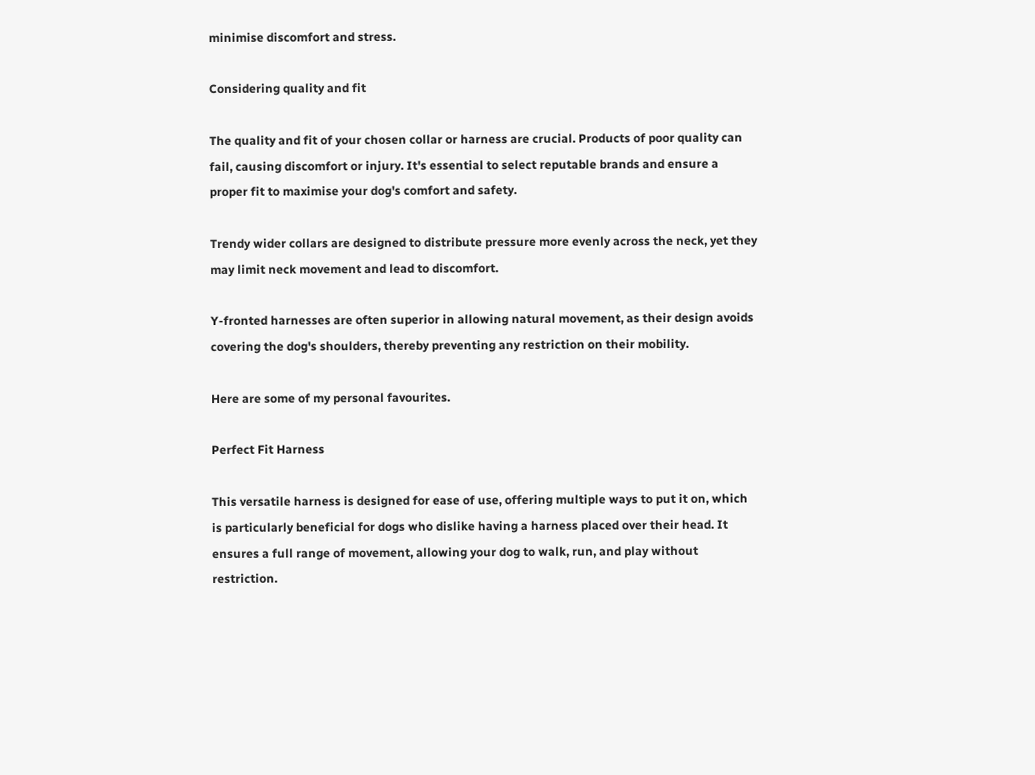minimise discomfort and stress.

Considering quality and fit

The quality and fit of your chosen collar or harness are crucial. Products of poor quality can fail, causing discomfort or injury. It's essential to select reputable brands and ensure a proper fit to maximise your dog's comfort and safety.

Trendy wider collars are designed to distribute pressure more evenly across the neck, yet they may limit neck movement and lead to discomfort.

Y-fronted harnesses are often superior in allowing natural movement, as their design avoids covering the dog's shoulders, thereby preventing any restriction on their mobility.

Here are some of my personal favourites.

Perfect Fit Harness

This versatile harness is designed for ease of use, offering multiple ways to put it on, which is particularly beneficial for dogs who dislike having a harness placed over their head. It ensures a full range of movement, allowing your dog to walk, run, and play without restriction.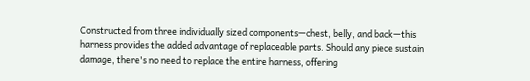Constructed from three individually sized components—chest, belly, and back—this harness provides the added advantage of replaceable parts. Should any piece sustain damage, there's no need to replace the entire harness, offering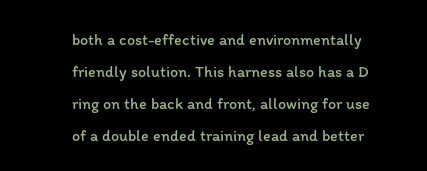both a cost-effective and environmentally friendly solution. This harness also has a D ring on the back and front, allowing for use of a double ended training lead and better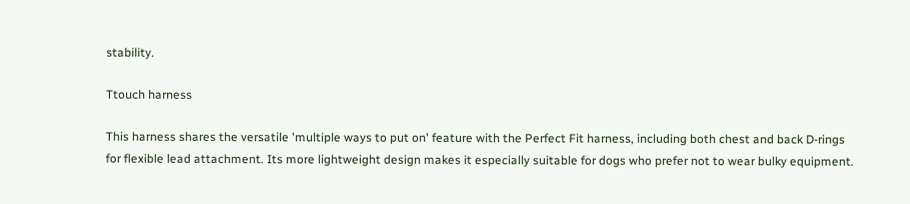stability.

Ttouch harness

This harness shares the versatile 'multiple ways to put on' feature with the Perfect Fit harness, including both chest and back D-rings for flexible lead attachment. Its more lightweight design makes it especially suitable for dogs who prefer not to wear bulky equipment.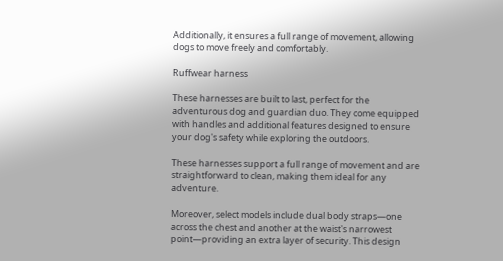Additionally, it ensures a full range of movement, allowing dogs to move freely and comfortably.

Ruffwear harness

These harnesses are built to last, perfect for the adventurous dog and guardian duo. They come equipped with handles and additional features designed to ensure your dog's safety while exploring the outdoors.

These harnesses support a full range of movement and are straightforward to clean, making them ideal for any adventure.

Moreover, select models include dual body straps—one across the chest and another at the waist's narrowest point—providing an extra layer of security. This design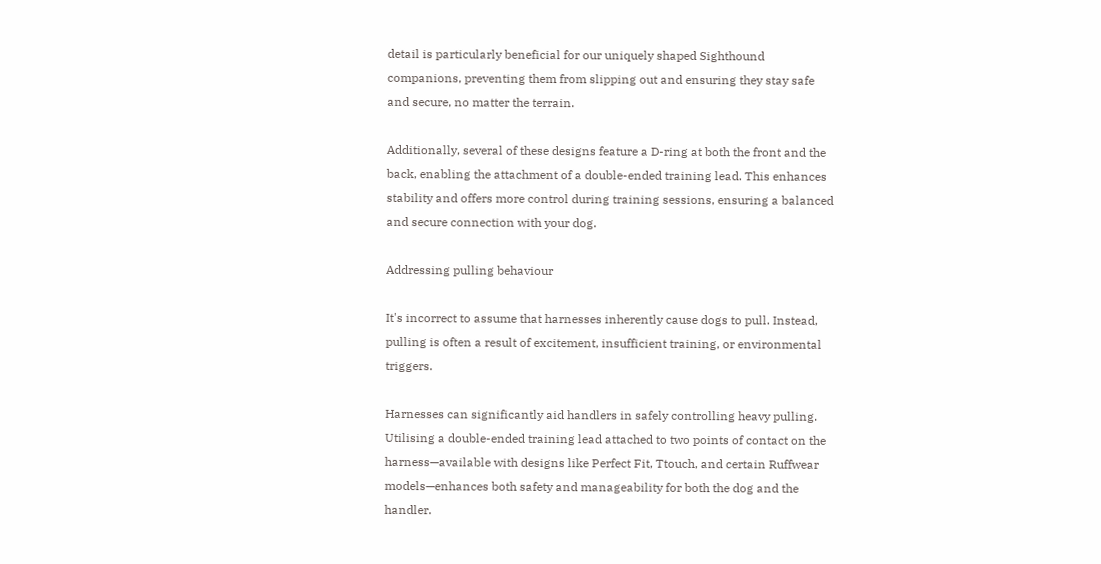detail is particularly beneficial for our uniquely shaped Sighthound companions, preventing them from slipping out and ensuring they stay safe and secure, no matter the terrain.

Additionally, several of these designs feature a D-ring at both the front and the back, enabling the attachment of a double-ended training lead. This enhances stability and offers more control during training sessions, ensuring a balanced and secure connection with your dog.

Addressing pulling behaviour

It's incorrect to assume that harnesses inherently cause dogs to pull. Instead, pulling is often a result of excitement, insufficient training, or environmental triggers.

Harnesses can significantly aid handlers in safely controlling heavy pulling. Utilising a double-ended training lead attached to two points of contact on the harness—available with designs like Perfect Fit, Ttouch, and certain Ruffwear models—enhances both safety and manageability for both the dog and the handler.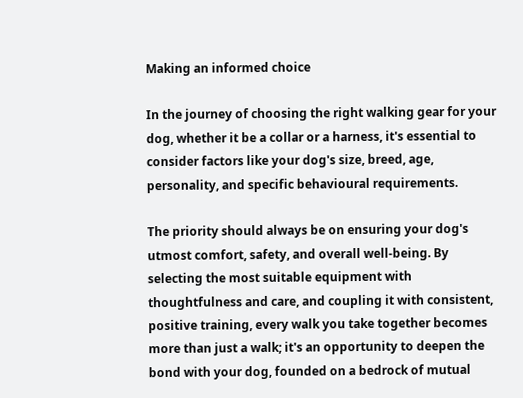Making an informed choice

In the journey of choosing the right walking gear for your dog, whether it be a collar or a harness, it's essential to consider factors like your dog's size, breed, age, personality, and specific behavioural requirements.

The priority should always be on ensuring your dog's utmost comfort, safety, and overall well-being. By selecting the most suitable equipment with thoughtfulness and care, and coupling it with consistent, positive training, every walk you take together becomes more than just a walk; it's an opportunity to deepen the bond with your dog, founded on a bedrock of mutual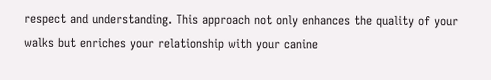respect and understanding. This approach not only enhances the quality of your walks but enriches your relationship with your canine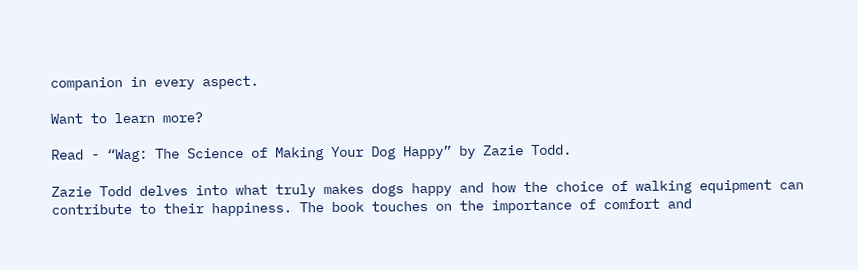companion in every aspect.

Want to learn more?

Read - “Wag: The Science of Making Your Dog Happy” by Zazie Todd.

Zazie Todd delves into what truly makes dogs happy and how the choice of walking equipment can contribute to their happiness. The book touches on the importance of comfort and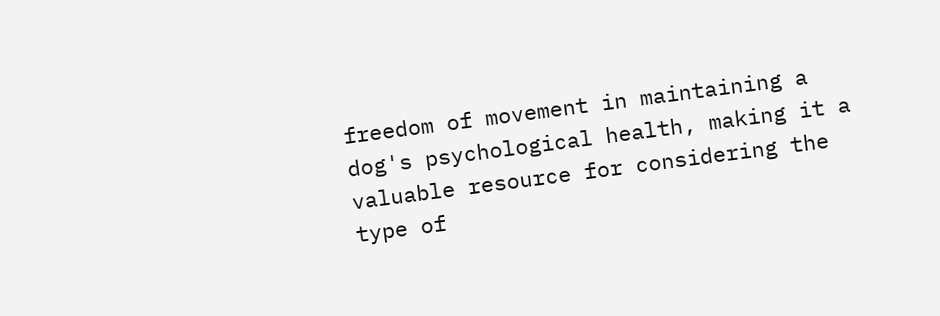freedom of movement in maintaining a dog's psychological health, making it a valuable resource for considering the type of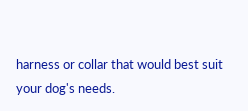harness or collar that would best suit your dog's needs.